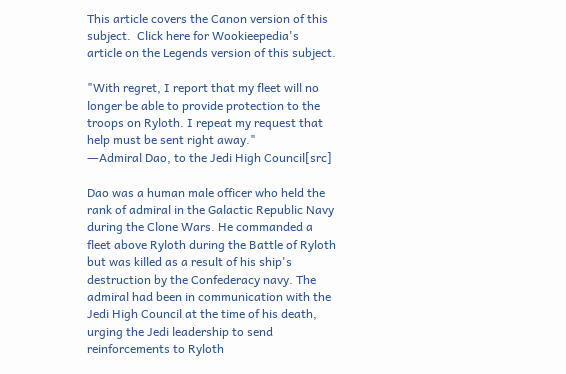This article covers the Canon version of this subject.  Click here for Wookieepedia's article on the Legends version of this subject.

"With regret, I report that my fleet will no longer be able to provide protection to the troops on Ryloth. I repeat my request that help must be sent right away."
―Admiral Dao, to the Jedi High Council[src]

Dao was a human male officer who held the rank of admiral in the Galactic Republic Navy during the Clone Wars. He commanded a fleet above Ryloth during the Battle of Ryloth but was killed as a result of his ship's destruction by the Confederacy navy. The admiral had been in communication with the Jedi High Council at the time of his death, urging the Jedi leadership to send reinforcements to Ryloth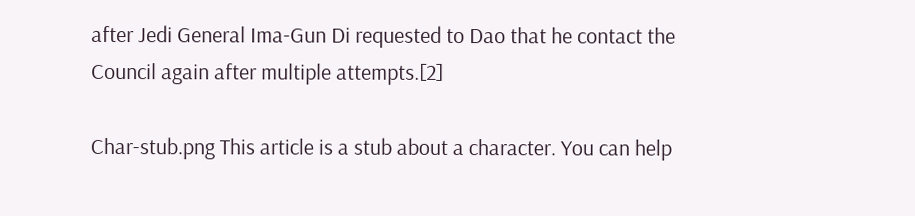after Jedi General Ima-Gun Di requested to Dao that he contact the Council again after multiple attempts.[2]

Char-stub.png This article is a stub about a character. You can help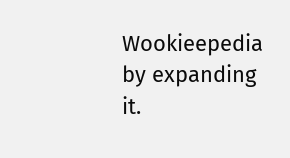Wookieepedia by expanding it.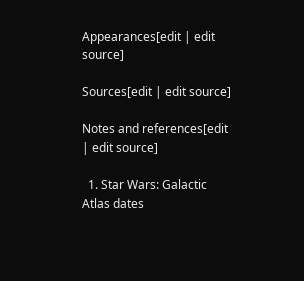Appearances[edit | edit source]

Sources[edit | edit source]

Notes and references[edit | edit source]

  1. Star Wars: Galactic Atlas dates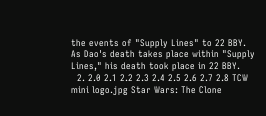the events of "Supply Lines" to 22 BBY. As Dao's death takes place within "Supply Lines," his death took place in 22 BBY.
  2. 2.0 2.1 2.2 2.3 2.4 2.5 2.6 2.7 2.8 TCW mini logo.jpg Star Wars: The Clone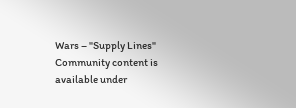Wars – "Supply Lines"
Community content is available under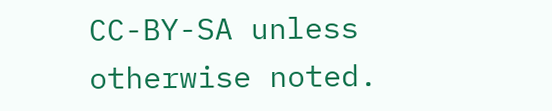CC-BY-SA unless otherwise noted.